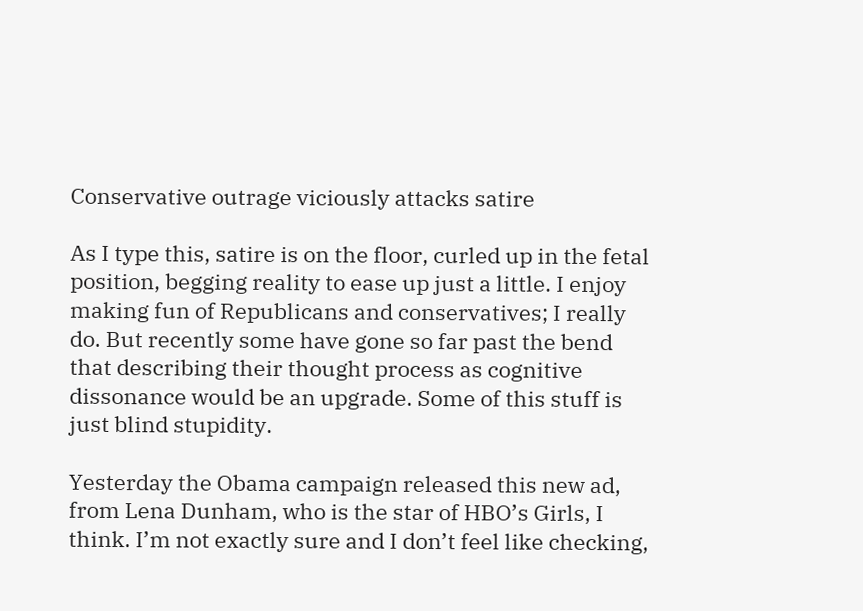Conservative outrage viciously attacks satire

As I type this, satire is on the floor, curled up in the fetal position, begging reality to ease up just a little. I enjoy making fun of Republicans and conservatives; I really do. But recently some have gone so far past the bend that describing their thought process as cognitive dissonance would be an upgrade. Some of this stuff is just blind stupidity.

Yesterday the Obama campaign released this new ad, from Lena Dunham, who is the star of HBO’s Girls, I think. I’m not exactly sure and I don’t feel like checking,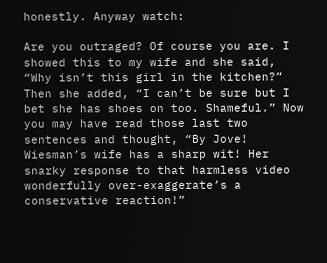honestly. Anyway watch:

Are you outraged? Of course you are. I showed this to my wife and she said, “Why isn’t this girl in the kitchen?” Then she added, “I can’t be sure but I bet she has shoes on too. Shameful.” Now you may have read those last two sentences and thought, “By Jove! Wiesman’s wife has a sharp wit! Her snarky response to that harmless video wonderfully over-exaggerate’s a conservative reaction!”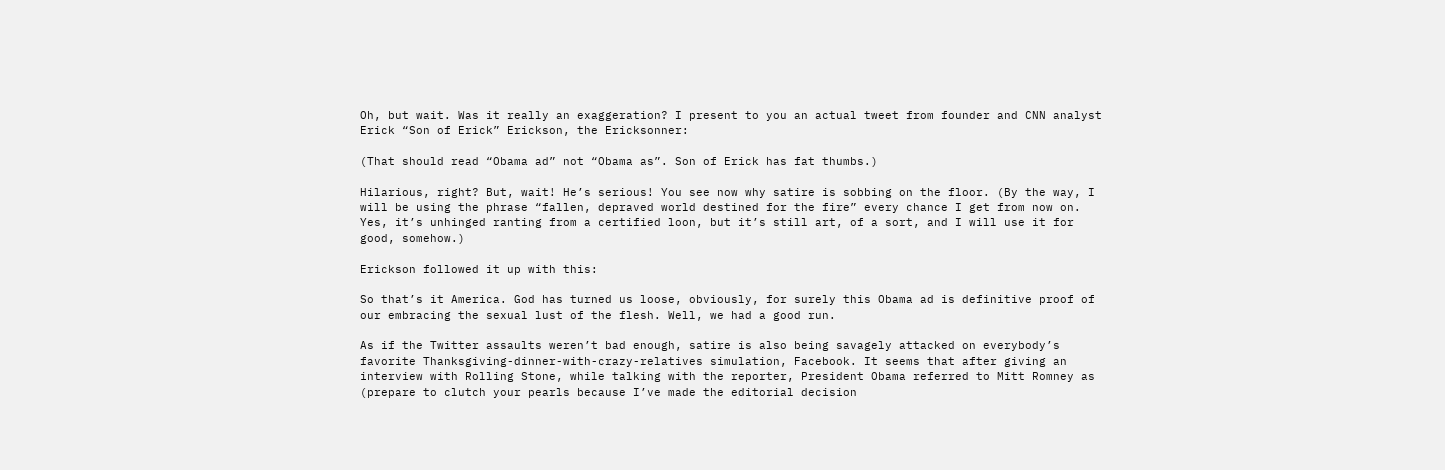Oh, but wait. Was it really an exaggeration? I present to you an actual tweet from founder and CNN analyst Erick “Son of Erick” Erickson, the Ericksonner:

(That should read “Obama ad” not “Obama as”. Son of Erick has fat thumbs.)

Hilarious, right? But, wait! He’s serious! You see now why satire is sobbing on the floor. (By the way, I will be using the phrase “fallen, depraved world destined for the fire” every chance I get from now on. Yes, it’s unhinged ranting from a certified loon, but it’s still art, of a sort, and I will use it for good, somehow.)

Erickson followed it up with this:

So that’s it America. God has turned us loose, obviously, for surely this Obama ad is definitive proof of our embracing the sexual lust of the flesh. Well, we had a good run.

As if the Twitter assaults weren’t bad enough, satire is also being savagely attacked on everybody’s favorite Thanksgiving-dinner-with-crazy-relatives simulation, Facebook. It seems that after giving an interview with Rolling Stone, while talking with the reporter, President Obama referred to Mitt Romney as (prepare to clutch your pearls because I’ve made the editorial decision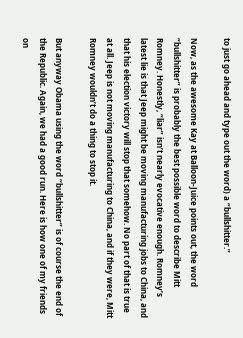to just go ahead and type out the word) a “bullshitter.”

Now, as the awesome Kay at Balloon-Juice points out, the word “bullshitter” is probably the best possible word to describe Mitt Romney. Honestly, “liar” isn’t nearly evocative enough. Romney’s latest lie is that Jeep might be moving manufacturing jobs to China, and that his election victory will stop that somehow. No part of that is true at all. Jeep is not moving manufacturing to China, and if they were, Mitt Romney wouldn’t do a thing to stop it.

But anyway Obama using the word “bullshitter” is of course the end of the Republic. Again, we had a good run. Here is how one of my friends on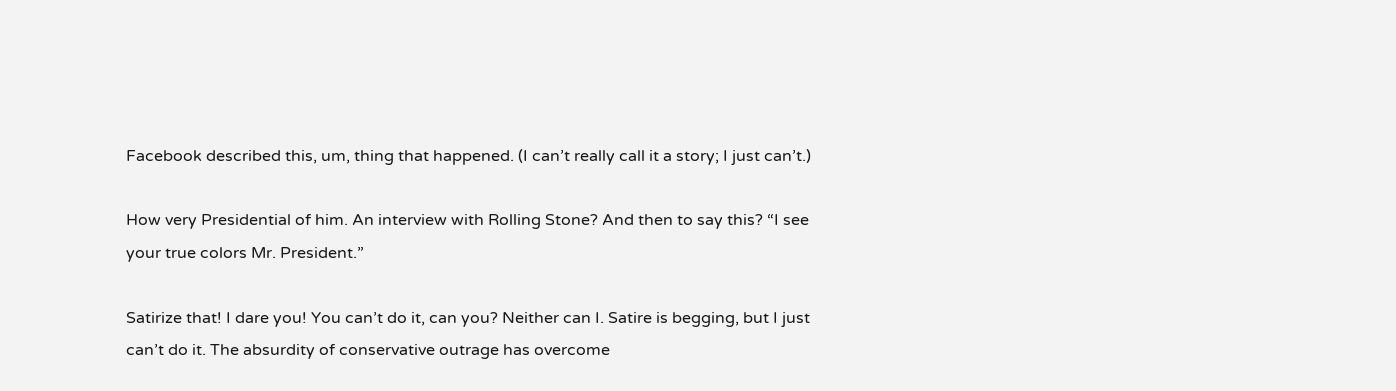Facebook described this, um, thing that happened. (I can’t really call it a story; I just can’t.)

How very Presidential of him. An interview with Rolling Stone? And then to say this? “I see your true colors Mr. President.”

Satirize that! I dare you! You can’t do it, can you? Neither can I. Satire is begging, but I just can’t do it. The absurdity of conservative outrage has overcome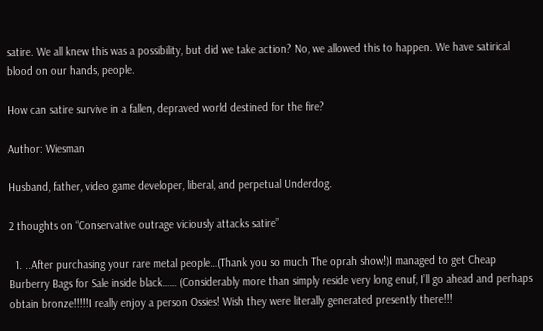satire. We all knew this was a possibility, but did we take action? No, we allowed this to happen. We have satirical blood on our hands, people.

How can satire survive in a fallen, depraved world destined for the fire?

Author: Wiesman

Husband, father, video game developer, liberal, and perpetual Underdog.

2 thoughts on “Conservative outrage viciously attacks satire”

  1. ..After purchasing your rare metal people…(Thank you so much The oprah show!)I managed to get Cheap Burberry Bags for Sale inside black…… (Considerably more than simply reside very long enuf, I’ll go ahead and perhaps obtain bronze!!!!!I really enjoy a person Ossies! Wish they were literally generated presently there!!!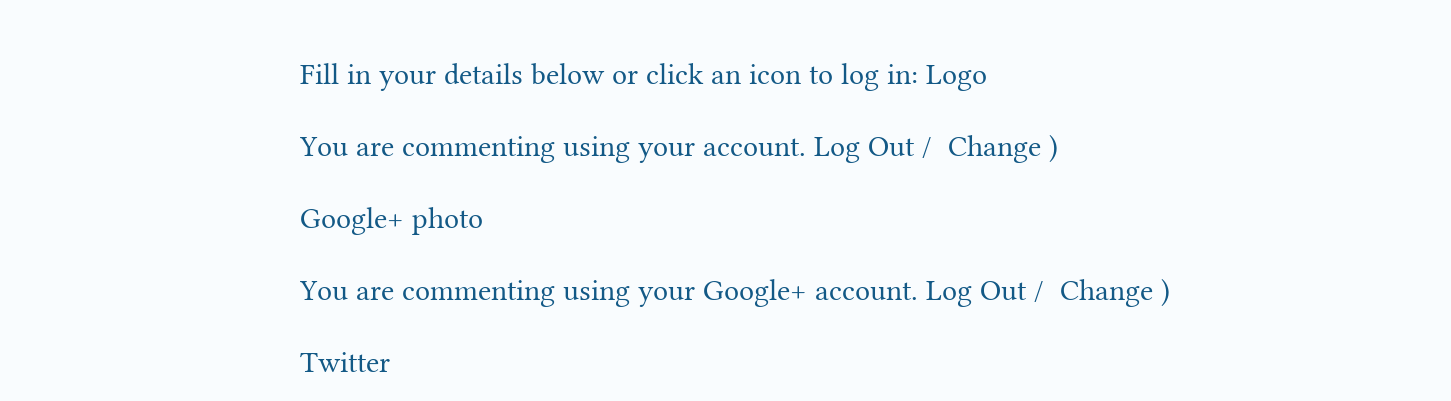Fill in your details below or click an icon to log in: Logo

You are commenting using your account. Log Out /  Change )

Google+ photo

You are commenting using your Google+ account. Log Out /  Change )

Twitter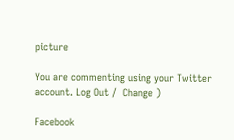picture

You are commenting using your Twitter account. Log Out /  Change )

Facebook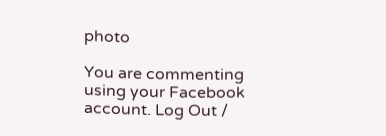photo

You are commenting using your Facebook account. Log Out /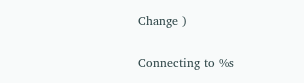Change )

Connecting to %s